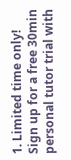1. Limited time only! Sign up for a free 30min personal tutor trial with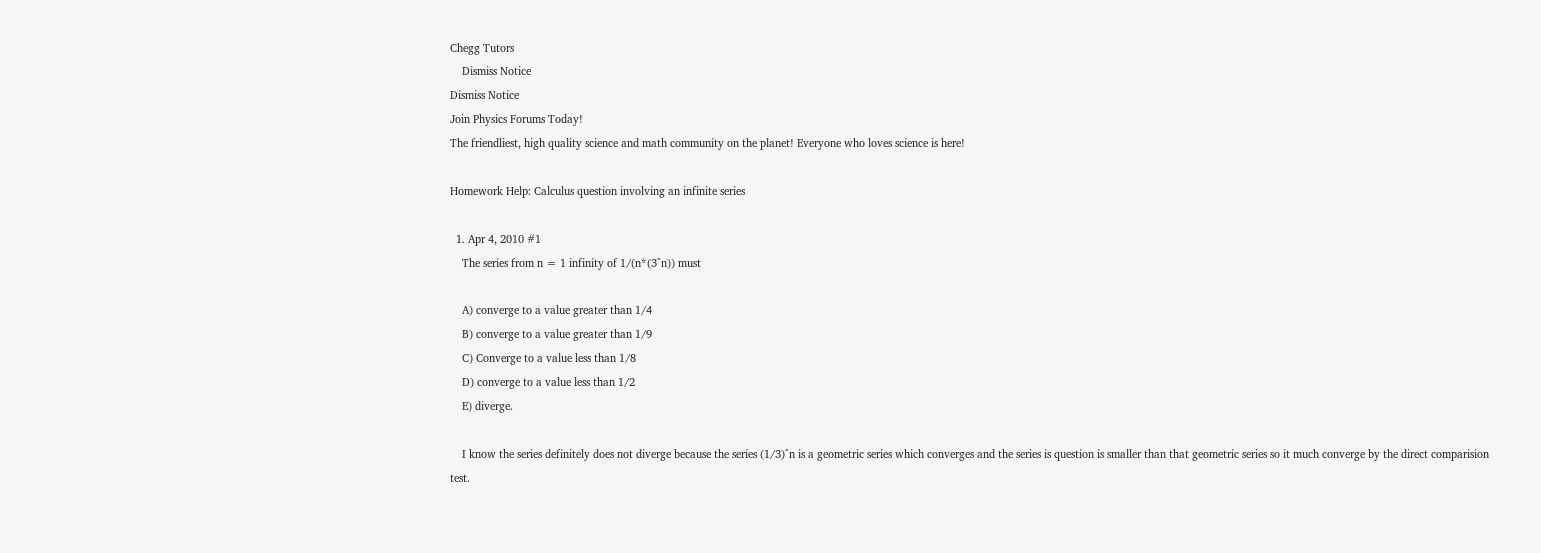Chegg Tutors
    Dismiss Notice
Dismiss Notice
Join Physics Forums Today!
The friendliest, high quality science and math community on the planet! Everyone who loves science is here!

Homework Help: Calculus question involving an infinite series

  1. Apr 4, 2010 #1
    The series from n = 1 infinity of 1/(n*(3^n)) must

    A) converge to a value greater than 1/4
    B) converge to a value greater than 1/9
    C) Converge to a value less than 1/8
    D) converge to a value less than 1/2
    E) diverge.

    I know the series definitely does not diverge because the series (1/3)^n is a geometric series which converges and the series is question is smaller than that geometric series so it much converge by the direct comparision test.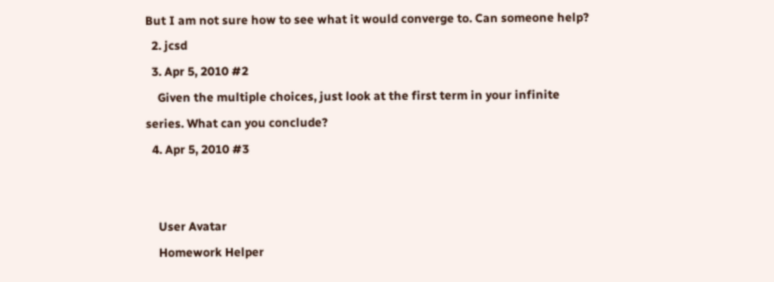But I am not sure how to see what it would converge to. Can someone help?
  2. jcsd
  3. Apr 5, 2010 #2
    Given the multiple choices, just look at the first term in your infinite series. What can you conclude?
  4. Apr 5, 2010 #3


    User Avatar
    Homework Helper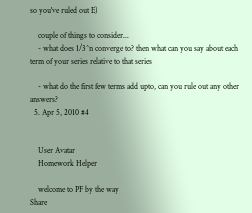so you've ruled out E)

    couple of things to consider...
    - what does 1/3^n converge to? then what can you say about each term of your series relative to that series

    - what do the first few terms add upto, can you rule out any other answers?
  5. Apr 5, 2010 #4


    User Avatar
    Homework Helper

    welcome to PF by the way
Share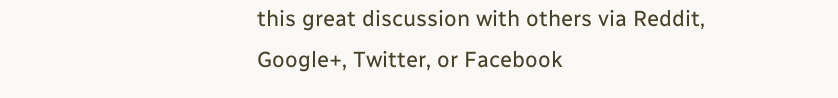this great discussion with others via Reddit, Google+, Twitter, or Facebook